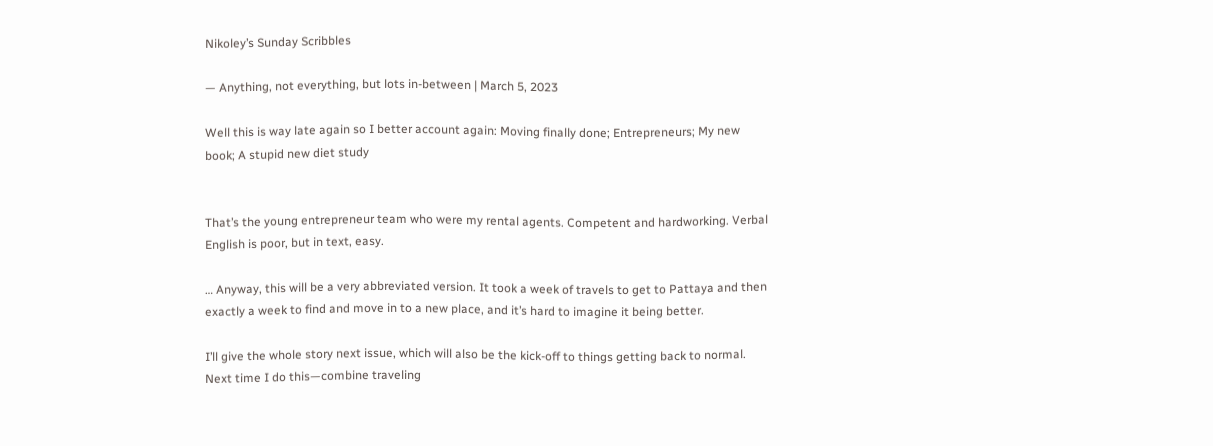Nikoley’s Sunday Scribbles

— Anything, not everything, but lots in-between | March 5, 2023

Well this is way late again so I better account again: Moving finally done; Entrepreneurs; My new book; A stupid new diet study


That’s the young entrepreneur team who were my rental agents. Competent and hardworking. Verbal English is poor, but in text, easy.

… Anyway, this will be a very abbreviated version. It took a week of travels to get to Pattaya and then exactly a week to find and move in to a new place, and it’s hard to imagine it being better.

I’ll give the whole story next issue, which will also be the kick-off to things getting back to normal. Next time I do this—combine traveling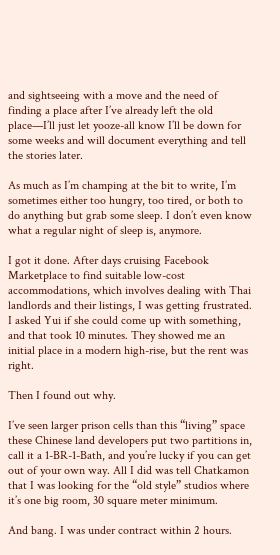and sightseeing with a move and the need of finding a place after I’ve already left the old place—I’ll just let yooze-all know I’ll be down for some weeks and will document everything and tell the stories later.

As much as I’m champing at the bit to write, I’m sometimes either too hungry, too tired, or both to do anything but grab some sleep. I don’t even know what a regular night of sleep is, anymore.

I got it done. After days cruising Facebook Marketplace to find suitable low-cost accommodations, which involves dealing with Thai landlords and their listings, I was getting frustrated. I asked Yui if she could come up with something, and that took 10 minutes. They showed me an initial place in a modern high-rise, but the rent was right.

Then I found out why.

I’ve seen larger prison cells than this “living” space these Chinese land developers put two partitions in, call it a 1-BR-1-Bath, and you’re lucky if you can get out of your own way. All I did was tell Chatkamon that I was looking for the “old style” studios where it’s one big room, 30 square meter minimum.

And bang. I was under contract within 2 hours.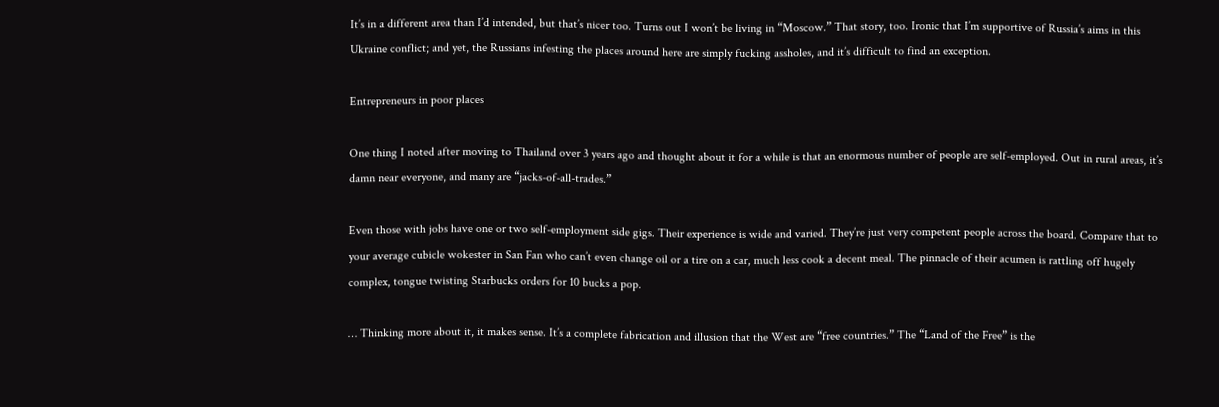It’s in a different area than I’d intended, but that’s nicer too. Turns out I won’t be living in “Moscow.” That story, too. Ironic that I’m supportive of Russia’s aims in this Ukraine conflict; and yet, the Russians infesting the places around here are simply fucking assholes, and it’s difficult to find an exception.

Entrepreneurs in poor places

One thing I noted after moving to Thailand over 3 years ago and thought about it for a while is that an enormous number of people are self-employed. Out in rural areas, it’s damn near everyone, and many are “jacks-of-all-trades.”

Even those with jobs have one or two self-employment side gigs. Their experience is wide and varied. They’re just very competent people across the board. Compare that to your average cubicle wokester in San Fan who can’t even change oil or a tire on a car, much less cook a decent meal. The pinnacle of their acumen is rattling off hugely complex, tongue twisting Starbucks orders for 10 bucks a pop.

… Thinking more about it, it makes sense. It’s a complete fabrication and illusion that the West are “free countries.” The “Land of the Free” is the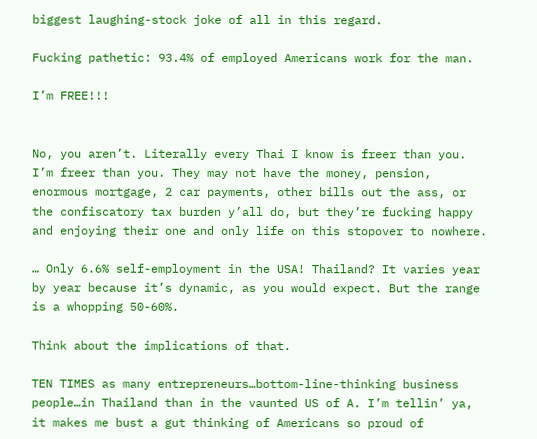biggest laughing-stock joke of all in this regard.

Fucking pathetic: 93.4% of employed Americans work for the man.

I’m FREE!!!


No, you aren’t. Literally every Thai I know is freer than you. I’m freer than you. They may not have the money, pension, enormous mortgage, 2 car payments, other bills out the ass, or the confiscatory tax burden y’all do, but they’re fucking happy and enjoying their one and only life on this stopover to nowhere.

… Only 6.6% self-employment in the USA! Thailand? It varies year by year because it’s dynamic, as you would expect. But the range is a whopping 50-60%.

Think about the implications of that.

TEN TIMES as many entrepreneurs…bottom-line-thinking business people…in Thailand than in the vaunted US of A. I’m tellin’ ya, it makes me bust a gut thinking of Americans so proud of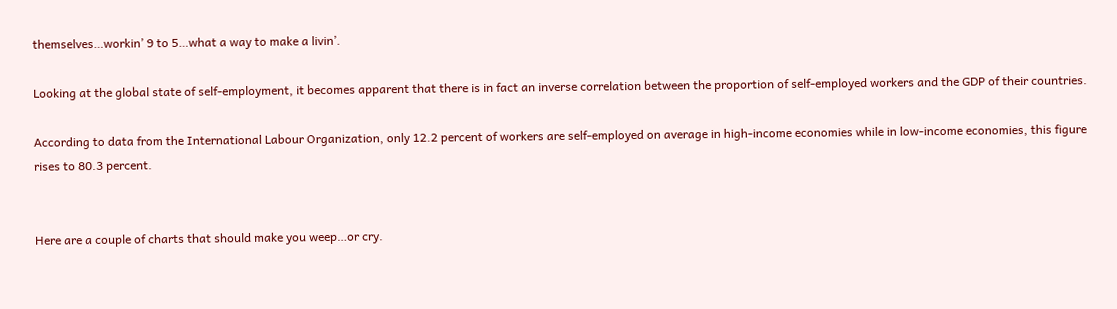themselves…workin’ 9 to 5…what a way to make a livin’.

Looking at the global state of self-employment, it becomes apparent that there is in fact an inverse correlation between the proportion of self-employed workers and the GDP of their countries.

According to data from the International Labour Organization, only 12.2 percent of workers are self-employed on average in high-income economies while in low-income economies, this figure rises to 80.3 percent.


Here are a couple of charts that should make you weep…or cry.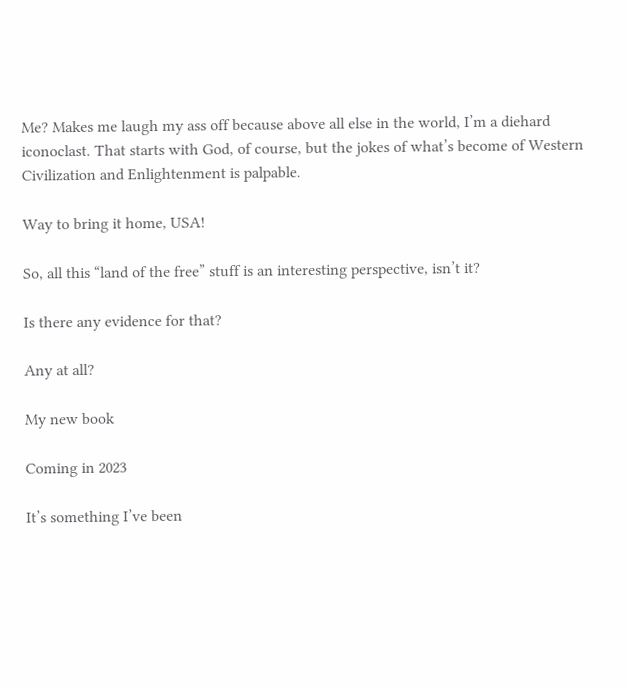Me? Makes me laugh my ass off because above all else in the world, I’m a diehard iconoclast. That starts with God, of course, but the jokes of what’s become of Western Civilization and Enlightenment is palpable.

Way to bring it home, USA!

So, all this “land of the free” stuff is an interesting perspective, isn’t it?

Is there any evidence for that?

Any at all?

My new book

Coming in 2023

It’s something I’ve been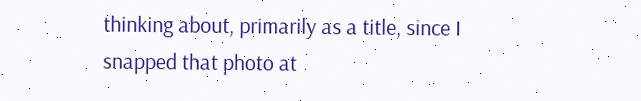thinking about, primarily as a title, since I snapped that photo at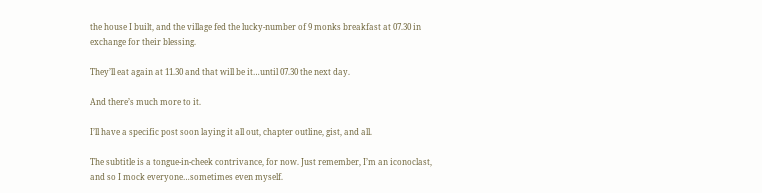the house I built, and the village fed the lucky-number of 9 monks breakfast at 07.30 in exchange for their blessing.

They’ll eat again at 11.30 and that will be it…until 07.30 the next day.

And there’s much more to it.

I’ll have a specific post soon laying it all out, chapter outline, gist, and all.

The subtitle is a tongue-in-cheek contrivance, for now. Just remember, I’m an iconoclast, and so I mock everyone…sometimes even myself.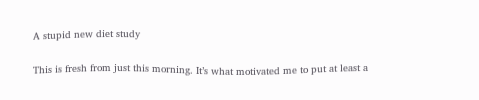A stupid new diet study

This is fresh from just this morning. It’s what motivated me to put at least a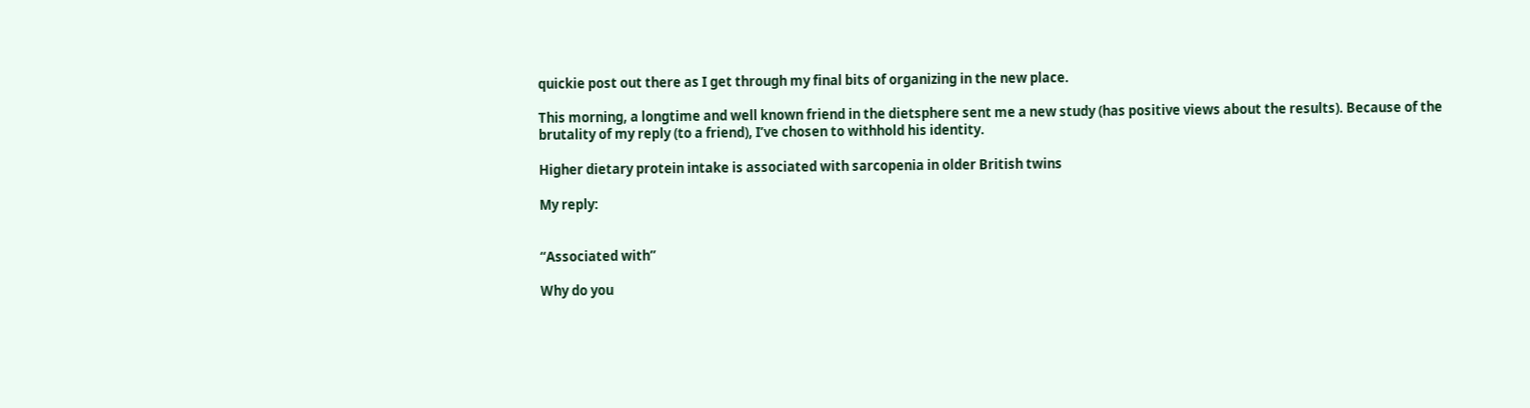quickie post out there as I get through my final bits of organizing in the new place.

This morning, a longtime and well known friend in the dietsphere sent me a new study (has positive views about the results). Because of the brutality of my reply (to a friend), I’ve chosen to withhold his identity.

Higher dietary protein intake is associated with sarcopenia in older British twins

My reply:


“Associated with”

Why do you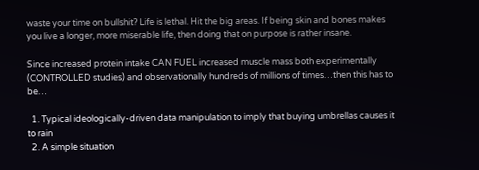waste your time on bullshit? Life is lethal. Hit the big areas. If being skin and bones makes you live a longer, more miserable life, then doing that on purpose is rather insane.

Since increased protein intake CAN FUEL increased muscle mass both experimentally (CONTROLLED studies) and observationally hundreds of millions of times…then this has to be…

  1. Typical ideologically-driven data manipulation to imply that buying umbrellas causes it to rain
  2. A simple situation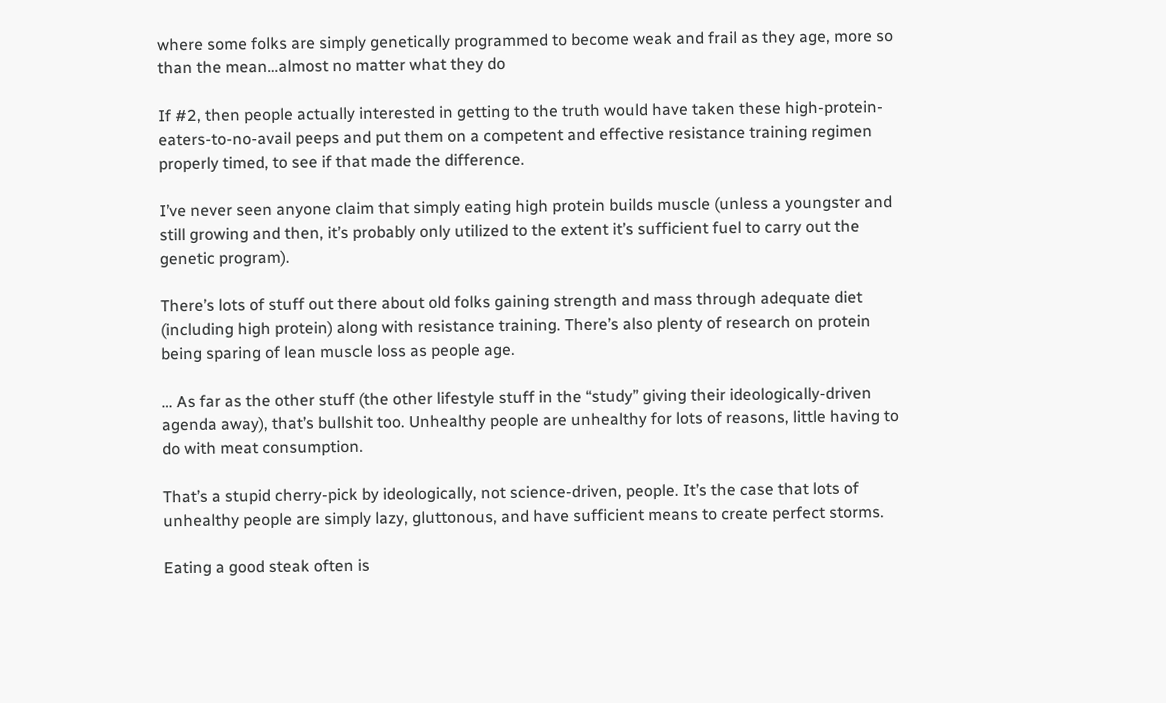where some folks are simply genetically programmed to become weak and frail as they age, more so than the mean…almost no matter what they do

If #2, then people actually interested in getting to the truth would have taken these high-protein-eaters-to-no-avail peeps and put them on a competent and effective resistance training regimen properly timed, to see if that made the difference.

I’ve never seen anyone claim that simply eating high protein builds muscle (unless a youngster and still growing and then, it’s probably only utilized to the extent it’s sufficient fuel to carry out the genetic program).

There’s lots of stuff out there about old folks gaining strength and mass through adequate diet (including high protein) along with resistance training. There’s also plenty of research on protein being sparing of lean muscle loss as people age.

… As far as the other stuff (the other lifestyle stuff in the “study” giving their ideologically-driven agenda away), that’s bullshit too. Unhealthy people are unhealthy for lots of reasons, little having to do with meat consumption.

That’s a stupid cherry-pick by ideologically, not science-driven, people. It’s the case that lots of unhealthy people are simply lazy, gluttonous, and have sufficient means to create perfect storms.

Eating a good steak often is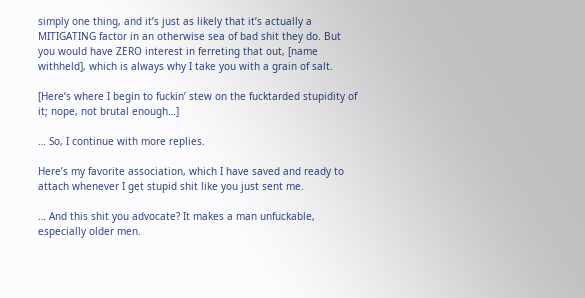simply one thing, and it’s just as likely that it’s actually a MITIGATING factor in an otherwise sea of bad shit they do. But you would have ZERO interest in ferreting that out, [name withheld], which is always why I take you with a grain of salt.

[Here’s where I begin to fuckin’ stew on the fucktarded stupidity of it; nope, not brutal enough…]

… So, I continue with more replies.

Here’s my favorite association, which I have saved and ready to attach whenever I get stupid shit like you just sent me.

… And this shit you advocate? It makes a man unfuckable, especially older men.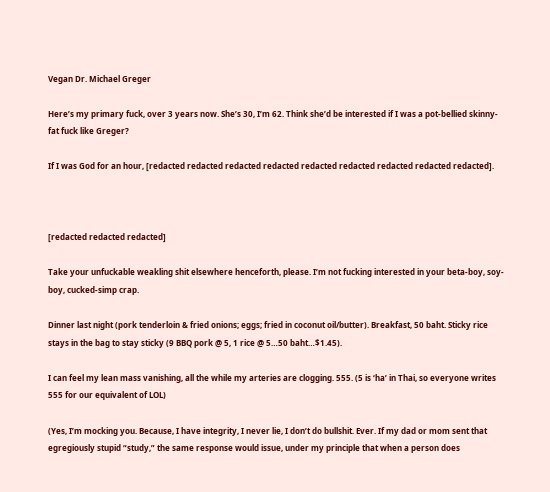Vegan Dr. Michael Greger

Here’s my primary fuck, over 3 years now. She’s 30, I’m 62. Think she’d be interested if I was a pot-bellied skinny-fat fuck like Greger?

If I was God for an hour, [redacted redacted redacted redacted redacted redacted redacted redacted redacted].



[redacted redacted redacted]

Take your unfuckable weakling shit elsewhere henceforth, please. I’m not fucking interested in your beta-boy, soy-boy, cucked-simp crap.

Dinner last night (pork tenderloin & fried onions; eggs; fried in coconut oil/butter). Breakfast, 50 baht. Sticky rice stays in the bag to stay sticky (9 BBQ pork @ 5, 1 rice @ 5…50 baht…$1.45).

I can feel my lean mass vanishing, all the while my arteries are clogging. 555. (5 is ‘ha’ in Thai, so everyone writes 555 for our equivalent of LOL)

(Yes, I’m mocking you. Because, I have integrity, I never lie, I don’t do bullshit. Ever. If my dad or mom sent that egregiously stupid “study,” the same response would issue, under my principle that when a person does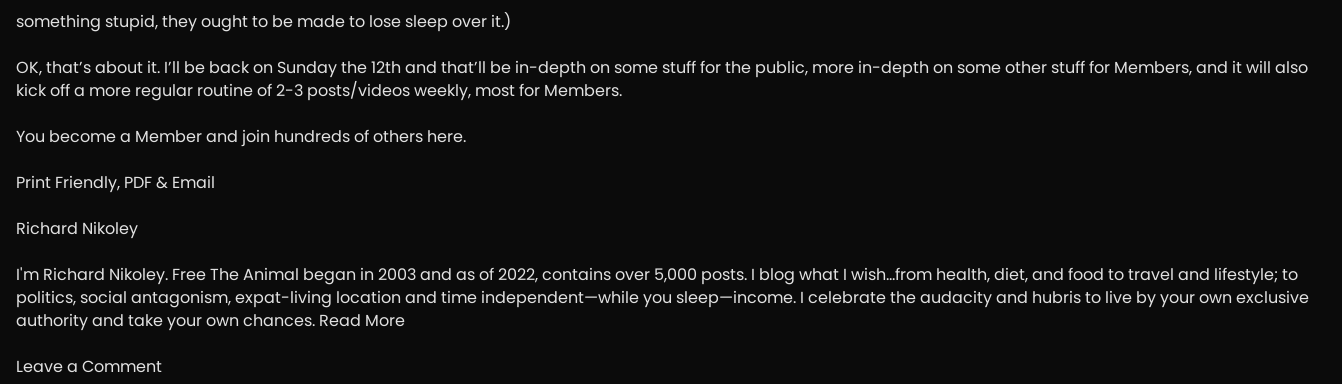something stupid, they ought to be made to lose sleep over it.)

OK, that’s about it. I’ll be back on Sunday the 12th and that’ll be in-depth on some stuff for the public, more in-depth on some other stuff for Members, and it will also kick off a more regular routine of 2-3 posts/videos weekly, most for Members.

You become a Member and join hundreds of others here.

Print Friendly, PDF & Email

Richard Nikoley

I'm Richard Nikoley. Free The Animal began in 2003 and as of 2022, contains over 5,000 posts. I blog what I wish...from health, diet, and food to travel and lifestyle; to politics, social antagonism, expat-living location and time independent—while you sleep—income. I celebrate the audacity and hubris to live by your own exclusive authority and take your own chances. Read More

Leave a Comment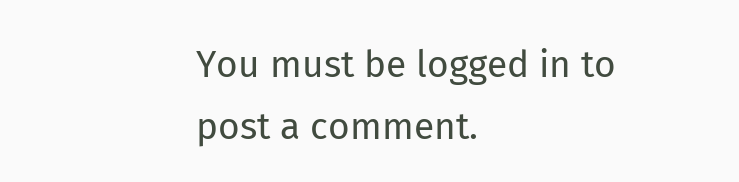You must be logged in to post a comment.